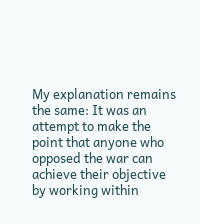My explanation remains the same: It was an attempt to make the point that anyone who opposed the war can achieve their objective by working within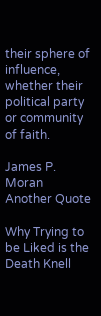their sphere of influence, whether their political party or community of faith.

James P. Moran
Another Quote

Why Trying to be Liked is the Death Knell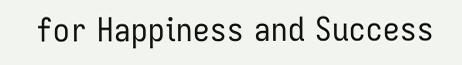for Happiness and Success